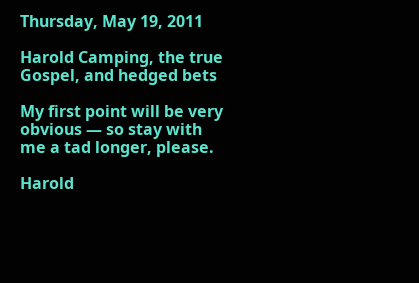Thursday, May 19, 2011

Harold Camping, the true Gospel, and hedged bets

My first point will be very obvious — so stay with me a tad longer, please.

Harold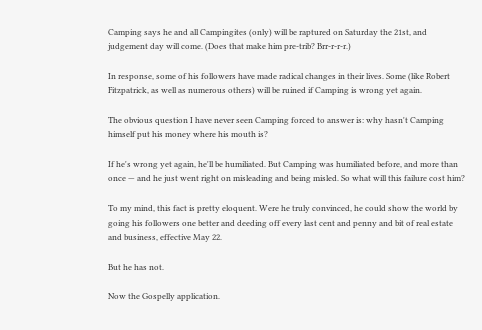Camping says he and all Campingites (only) will be raptured on Saturday the 21st, and judgement day will come. (Does that make him pre-trib? Brr-r-r-r.)

In response, some of his followers have made radical changes in their lives. Some (like Robert Fitzpatrick, as well as numerous others) will be ruined if Camping is wrong yet again.

The obvious question I have never seen Camping forced to answer is: why hasn't Camping himself put his money where his mouth is?

If he's wrong yet again, he'll be humiliated. But Camping was humiliated before, and more than once — and he just went right on misleading and being misled. So what will this failure cost him?

To my mind, this fact is pretty eloquent. Were he truly convinced, he could show the world by going his followers one better and deeding off every last cent and penny and bit of real estate and business, effective May 22.

But he has not.

Now the Gospelly application.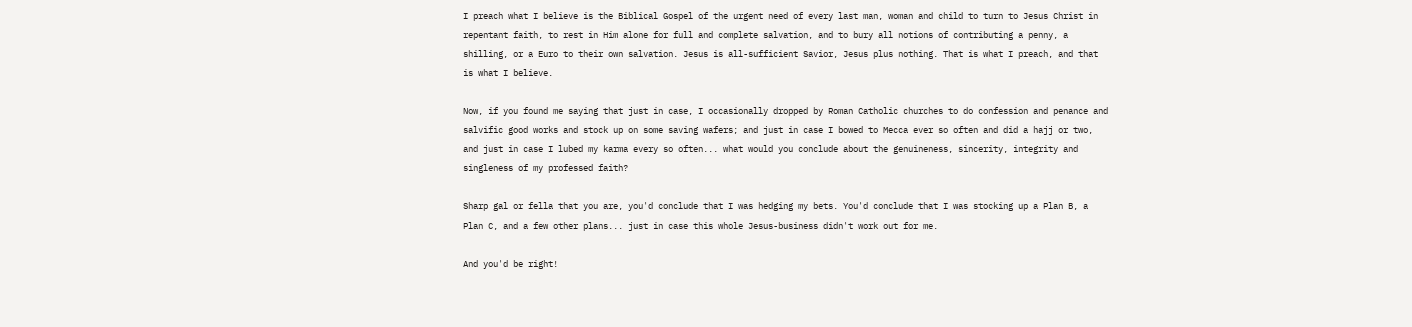I preach what I believe is the Biblical Gospel of the urgent need of every last man, woman and child to turn to Jesus Christ in repentant faith, to rest in Him alone for full and complete salvation, and to bury all notions of contributing a penny, a shilling, or a Euro to their own salvation. Jesus is all-sufficient Savior, Jesus plus nothing. That is what I preach, and that is what I believe.

Now, if you found me saying that just in case, I occasionally dropped by Roman Catholic churches to do confession and penance and salvific good works and stock up on some saving wafers; and just in case I bowed to Mecca ever so often and did a hajj or two, and just in case I lubed my karma every so often... what would you conclude about the genuineness, sincerity, integrity and singleness of my professed faith?

Sharp gal or fella that you are, you'd conclude that I was hedging my bets. You'd conclude that I was stocking up a Plan B, a Plan C, and a few other plans... just in case this whole Jesus-business didn't work out for me.

And you'd be right!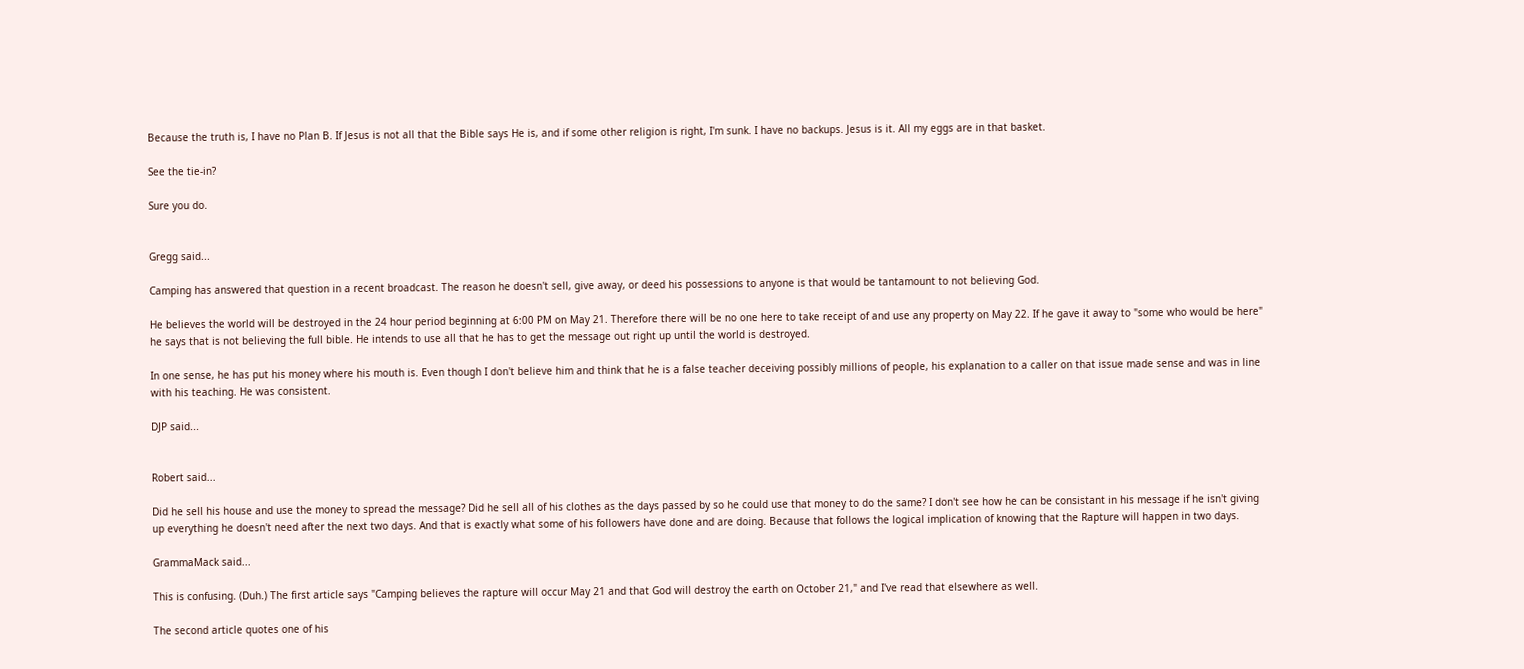Because the truth is, I have no Plan B. If Jesus is not all that the Bible says He is, and if some other religion is right, I'm sunk. I have no backups. Jesus is it. All my eggs are in that basket.

See the tie-in?

Sure you do.


Gregg said...

Camping has answered that question in a recent broadcast. The reason he doesn't sell, give away, or deed his possessions to anyone is that would be tantamount to not believing God.

He believes the world will be destroyed in the 24 hour period beginning at 6:00 PM on May 21. Therefore there will be no one here to take receipt of and use any property on May 22. If he gave it away to "some who would be here" he says that is not believing the full bible. He intends to use all that he has to get the message out right up until the world is destroyed.

In one sense, he has put his money where his mouth is. Even though I don't believe him and think that he is a false teacher deceiving possibly millions of people, his explanation to a caller on that issue made sense and was in line with his teaching. He was consistent.

DJP said...


Robert said...

Did he sell his house and use the money to spread the message? Did he sell all of his clothes as the days passed by so he could use that money to do the same? I don't see how he can be consistant in his message if he isn't giving up everything he doesn't need after the next two days. And that is exactly what some of his followers have done and are doing. Because that follows the logical implication of knowing that the Rapture will happen in two days.

GrammaMack said...

This is confusing. (Duh.) The first article says "Camping believes the rapture will occur May 21 and that God will destroy the earth on October 21," and I've read that elsewhere as well.

The second article quotes one of his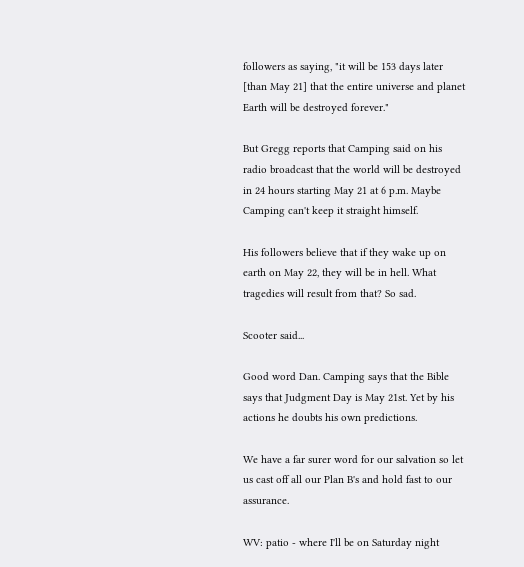followers as saying, "it will be 153 days later [than May 21] that the entire universe and planet Earth will be destroyed forever."

But Gregg reports that Camping said on his radio broadcast that the world will be destroyed in 24 hours starting May 21 at 6 p.m. Maybe Camping can't keep it straight himself.

His followers believe that if they wake up on earth on May 22, they will be in hell. What tragedies will result from that? So sad.

Scooter said...

Good word Dan. Camping says that the Bible says that Judgment Day is May 21st. Yet by his actions he doubts his own predictions.

We have a far surer word for our salvation so let us cast off all our Plan B's and hold fast to our assurance.

WV: patio - where I'll be on Saturday night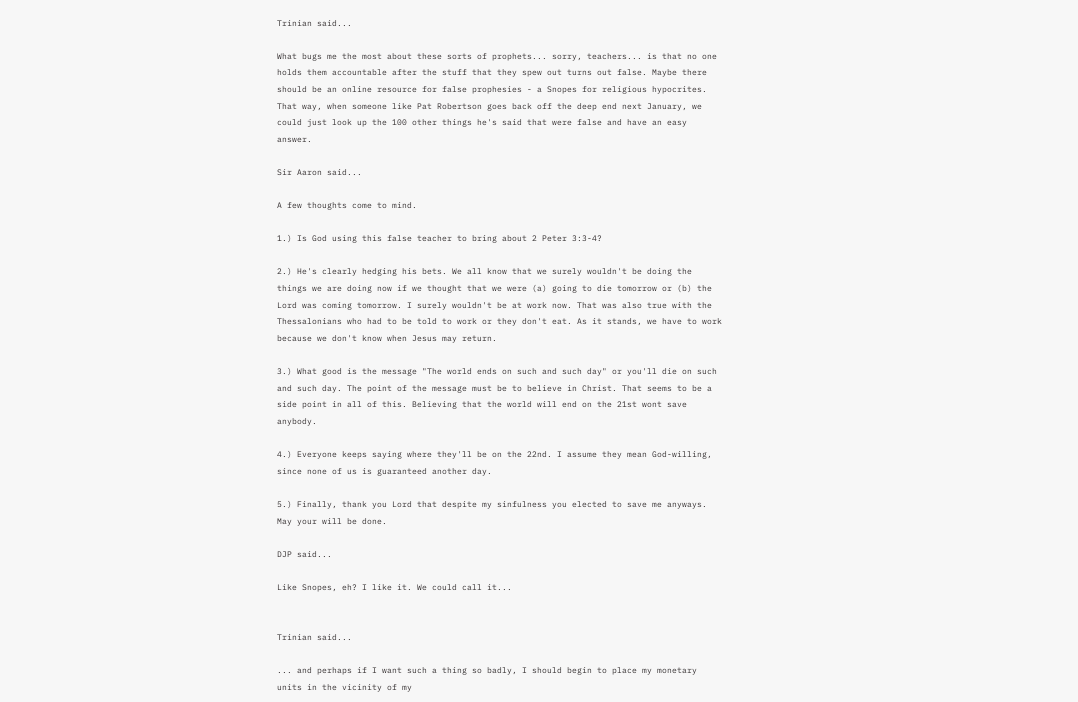Trinian said...

What bugs me the most about these sorts of prophets... sorry, teachers... is that no one holds them accountable after the stuff that they spew out turns out false. Maybe there should be an online resource for false prophesies - a Snopes for religious hypocrites. That way, when someone like Pat Robertson goes back off the deep end next January, we could just look up the 100 other things he's said that were false and have an easy answer.

Sir Aaron said...

A few thoughts come to mind.

1.) Is God using this false teacher to bring about 2 Peter 3:3-4?

2.) He's clearly hedging his bets. We all know that we surely wouldn't be doing the things we are doing now if we thought that we were (a) going to die tomorrow or (b) the Lord was coming tomorrow. I surely wouldn't be at work now. That was also true with the Thessalonians who had to be told to work or they don't eat. As it stands, we have to work because we don't know when Jesus may return.

3.) What good is the message "The world ends on such and such day" or you'll die on such and such day. The point of the message must be to believe in Christ. That seems to be a side point in all of this. Believing that the world will end on the 21st wont save anybody.

4.) Everyone keeps saying where they'll be on the 22nd. I assume they mean God-willing, since none of us is guaranteed another day.

5.) Finally, thank you Lord that despite my sinfulness you elected to save me anyways. May your will be done.

DJP said...

Like Snopes, eh? I like it. We could call it...


Trinian said...

... and perhaps if I want such a thing so badly, I should begin to place my monetary units in the vicinity of my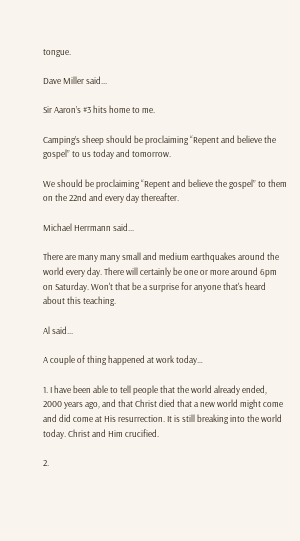tongue.

Dave Miller said...

Sir Aaron’s #3 hits home to me.

Camping’s sheep should be proclaiming “Repent and believe the gospel” to us today and tomorrow.

We should be proclaiming “Repent and believe the gospel” to them on the 22nd and every day thereafter.

Michael Herrmann said...

There are many many small and medium earthquakes around the world every day. There will certainly be one or more around 6pm on Saturday. Won't that be a surprise for anyone that's heard about this teaching.

Al said...

A couple of thing happened at work today…

1. I have been able to tell people that the world already ended, 2000 years ago, and that Christ died that a new world might come and did come at His resurrection. It is still breaking into the world today. Christ and Him crucified.

2.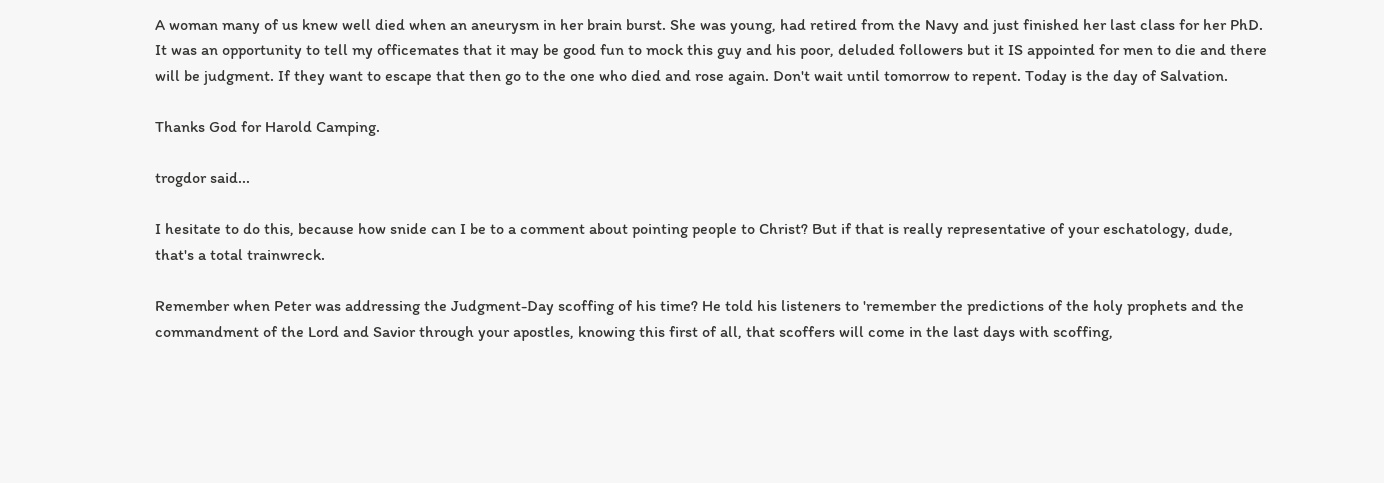A woman many of us knew well died when an aneurysm in her brain burst. She was young, had retired from the Navy and just finished her last class for her PhD. It was an opportunity to tell my officemates that it may be good fun to mock this guy and his poor, deluded followers but it IS appointed for men to die and there will be judgment. If they want to escape that then go to the one who died and rose again. Don't wait until tomorrow to repent. Today is the day of Salvation.

Thanks God for Harold Camping.

trogdor said...

I hesitate to do this, because how snide can I be to a comment about pointing people to Christ? But if that is really representative of your eschatology, dude, that's a total trainwreck.

Remember when Peter was addressing the Judgment-Day scoffing of his time? He told his listeners to 'remember the predictions of the holy prophets and the commandment of the Lord and Savior through your apostles, knowing this first of all, that scoffers will come in the last days with scoffing,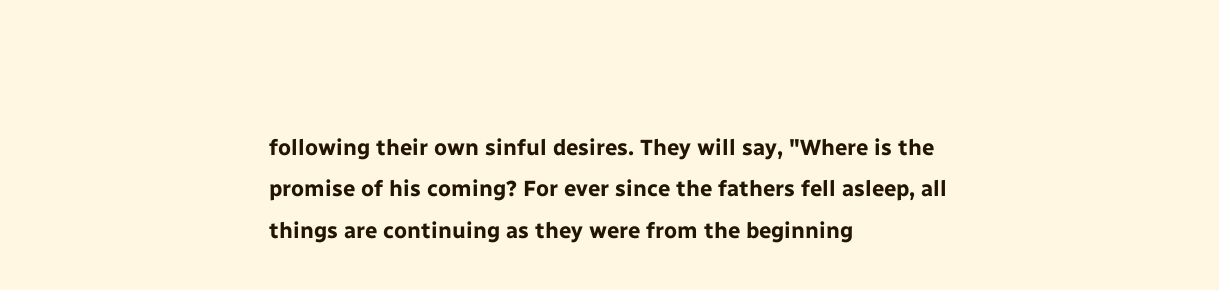following their own sinful desires. They will say, "Where is the promise of his coming? For ever since the fathers fell asleep, all things are continuing as they were from the beginning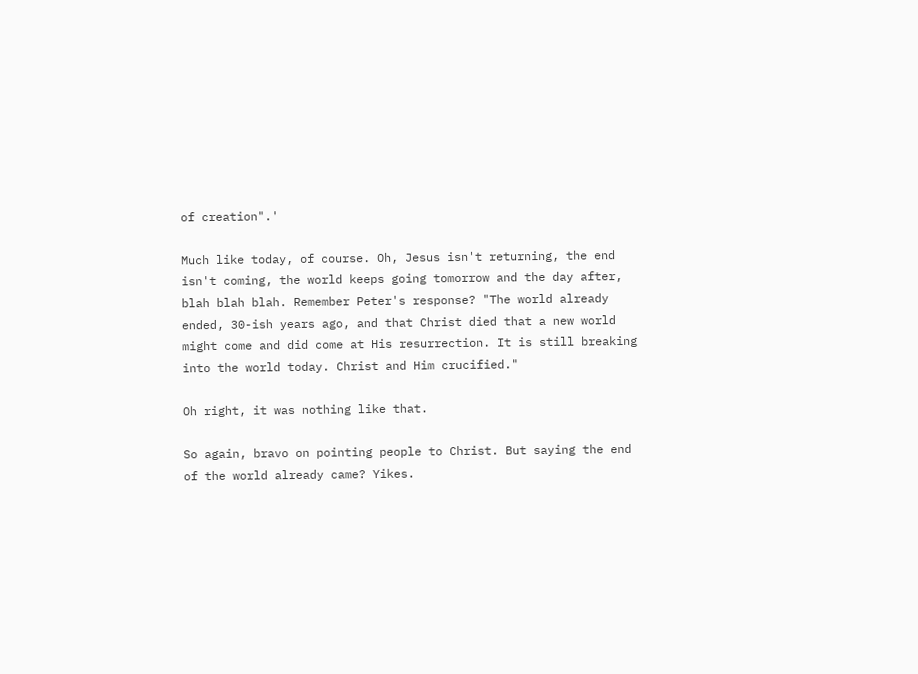of creation".'

Much like today, of course. Oh, Jesus isn't returning, the end isn't coming, the world keeps going tomorrow and the day after, blah blah blah. Remember Peter's response? "The world already ended, 30-ish years ago, and that Christ died that a new world might come and did come at His resurrection. It is still breaking into the world today. Christ and Him crucified."

Oh right, it was nothing like that.

So again, bravo on pointing people to Christ. But saying the end of the world already came? Yikes.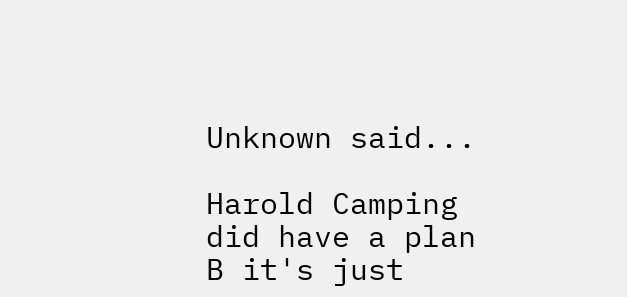Unknown said...

Harold Camping did have a plan B it's just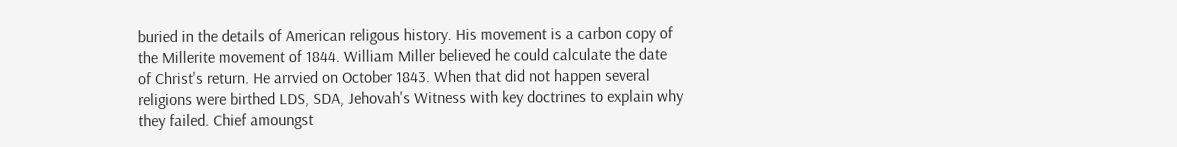buried in the details of American religous history. His movement is a carbon copy of the Millerite movement of 1844. William Miller believed he could calculate the date of Christ's return. He arrvied on October 1843. When that did not happen several religions were birthed LDS, SDA, Jehovah's Witness with key doctrines to explain why they failed. Chief amoungst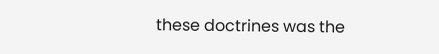these doctrines was the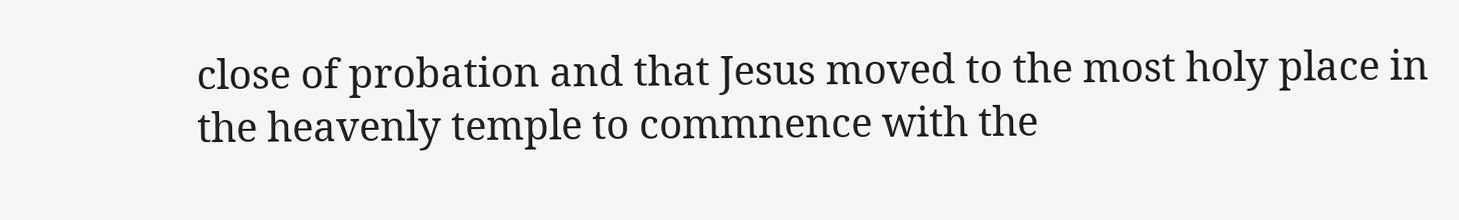close of probation and that Jesus moved to the most holy place in the heavenly temple to commnence with the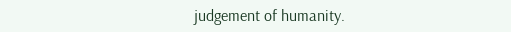judgement of humanity.